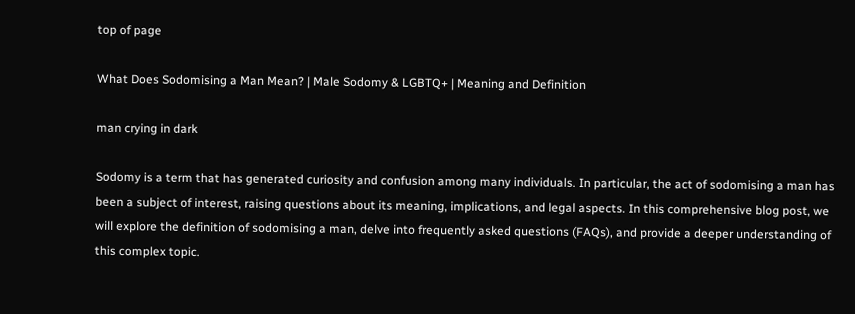top of page

What Does Sodomising a Man Mean? | Male Sodomy & LGBTQ+ | Meaning and Definition

man crying in dark

Sodomy is a term that has generated curiosity and confusion among many individuals. In particular, the act of sodomising a man has been a subject of interest, raising questions about its meaning, implications, and legal aspects. In this comprehensive blog post, we will explore the definition of sodomising a man, delve into frequently asked questions (FAQs), and provide a deeper understanding of this complex topic.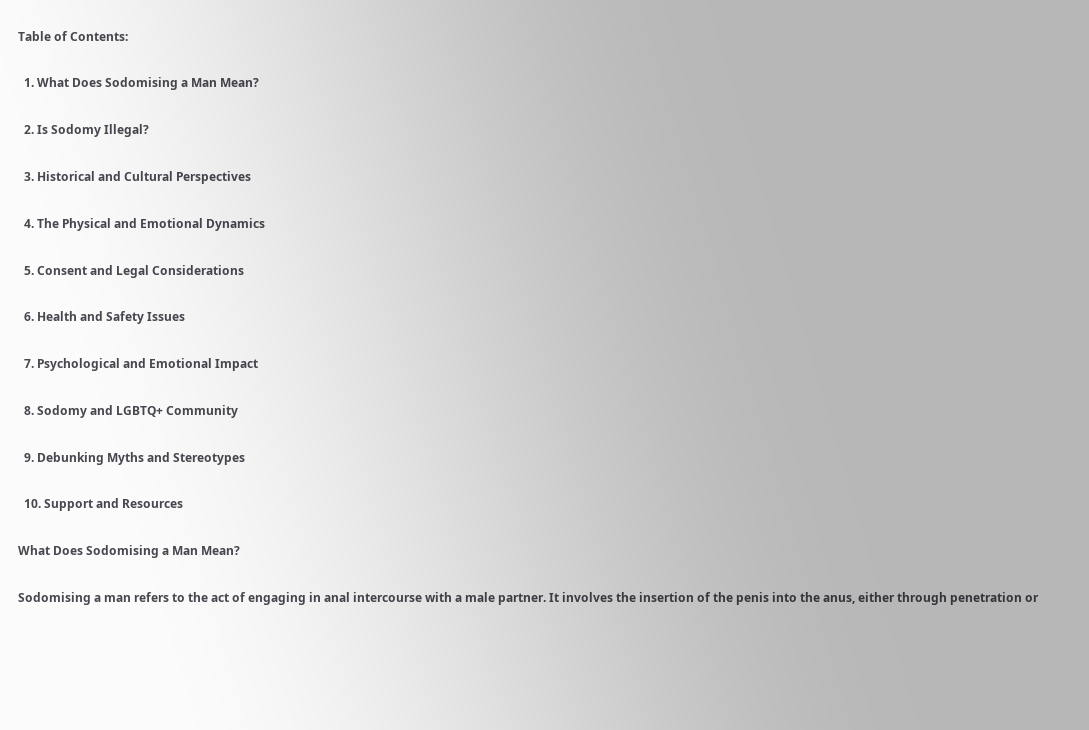Table of Contents:

  1. What Does Sodomising a Man Mean?

  2. Is Sodomy Illegal?

  3. Historical and Cultural Perspectives

  4. The Physical and Emotional Dynamics

  5. Consent and Legal Considerations

  6. Health and Safety Issues

  7. Psychological and Emotional Impact

  8. Sodomy and LGBTQ+ Community

  9. Debunking Myths and Stereotypes

  10. Support and Resources

What Does Sodomising a Man Mean?

Sodomising a man refers to the act of engaging in anal intercourse with a male partner. It involves the insertion of the penis into the anus, either through penetration or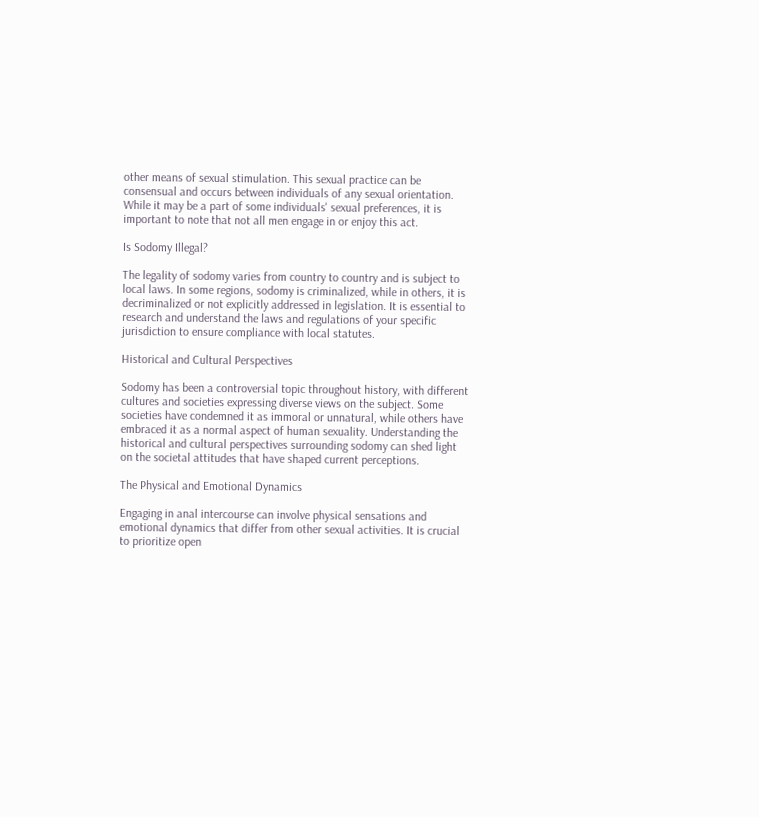other means of sexual stimulation. This sexual practice can be consensual and occurs between individuals of any sexual orientation. While it may be a part of some individuals' sexual preferences, it is important to note that not all men engage in or enjoy this act.

Is Sodomy Illegal?

The legality of sodomy varies from country to country and is subject to local laws. In some regions, sodomy is criminalized, while in others, it is decriminalized or not explicitly addressed in legislation. It is essential to research and understand the laws and regulations of your specific jurisdiction to ensure compliance with local statutes.

Historical and Cultural Perspectives

Sodomy has been a controversial topic throughout history, with different cultures and societies expressing diverse views on the subject. Some societies have condemned it as immoral or unnatural, while others have embraced it as a normal aspect of human sexuality. Understanding the historical and cultural perspectives surrounding sodomy can shed light on the societal attitudes that have shaped current perceptions.

The Physical and Emotional Dynamics

Engaging in anal intercourse can involve physical sensations and emotional dynamics that differ from other sexual activities. It is crucial to prioritize open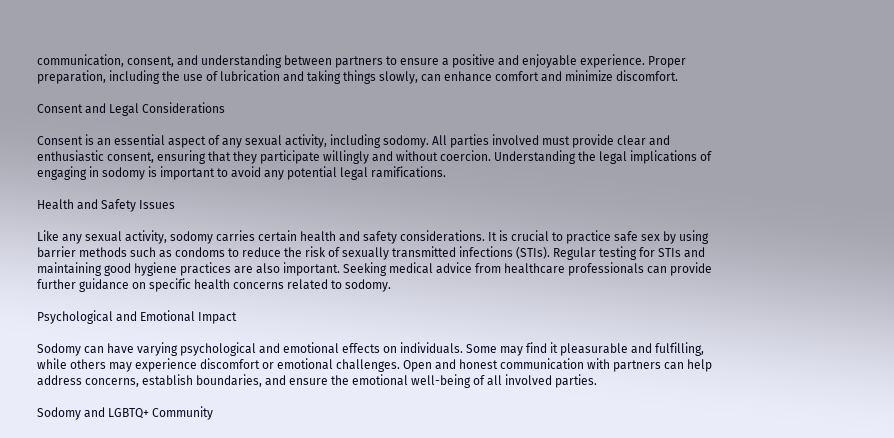communication, consent, and understanding between partners to ensure a positive and enjoyable experience. Proper preparation, including the use of lubrication and taking things slowly, can enhance comfort and minimize discomfort.

Consent and Legal Considerations

Consent is an essential aspect of any sexual activity, including sodomy. All parties involved must provide clear and enthusiastic consent, ensuring that they participate willingly and without coercion. Understanding the legal implications of engaging in sodomy is important to avoid any potential legal ramifications.

Health and Safety Issues

Like any sexual activity, sodomy carries certain health and safety considerations. It is crucial to practice safe sex by using barrier methods such as condoms to reduce the risk of sexually transmitted infections (STIs). Regular testing for STIs and maintaining good hygiene practices are also important. Seeking medical advice from healthcare professionals can provide further guidance on specific health concerns related to sodomy.

Psychological and Emotional Impact

Sodomy can have varying psychological and emotional effects on individuals. Some may find it pleasurable and fulfilling, while others may experience discomfort or emotional challenges. Open and honest communication with partners can help address concerns, establish boundaries, and ensure the emotional well-being of all involved parties.

Sodomy and LGBTQ+ Community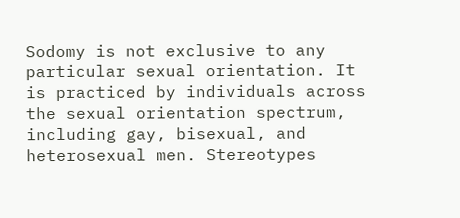Sodomy is not exclusive to any particular sexual orientation. It is practiced by individuals across the sexual orientation spectrum, including gay, bisexual, and heterosexual men. Stereotypes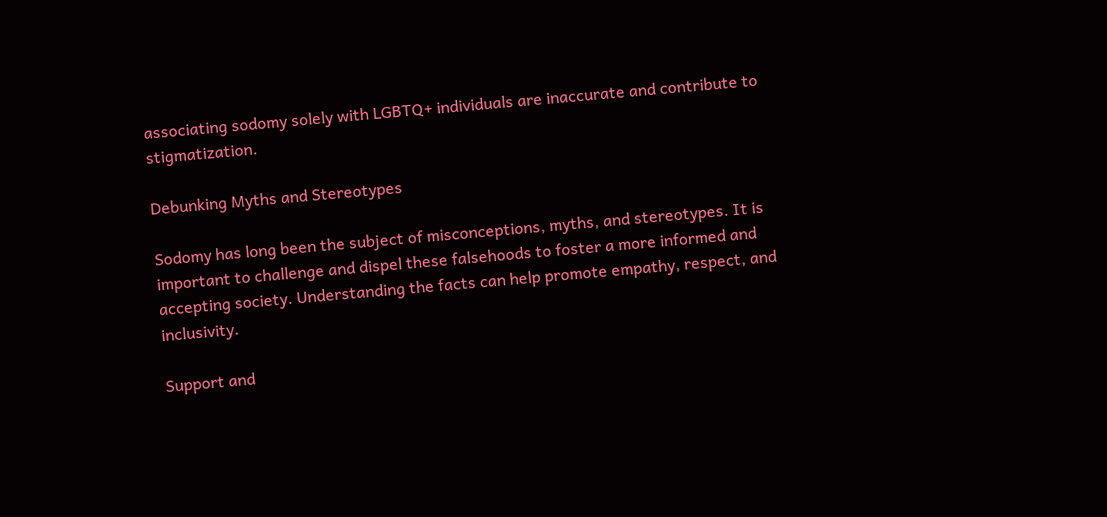associating sodomy solely with LGBTQ+ individuals are inaccurate and contribute to stigmatization.

Debunking Myths and Stereotypes

Sodomy has long been the subject of misconceptions, myths, and stereotypes. It is important to challenge and dispel these falsehoods to foster a more informed and accepting society. Understanding the facts can help promote empathy, respect, and inclusivity.

Support and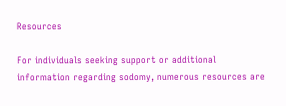Resources

For individuals seeking support or additional information regarding sodomy, numerous resources are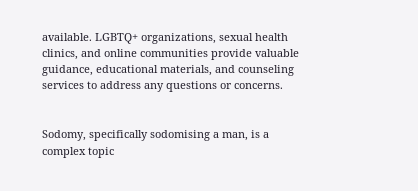available. LGBTQ+ organizations, sexual health clinics, and online communities provide valuable guidance, educational materials, and counseling services to address any questions or concerns.


Sodomy, specifically sodomising a man, is a complex topic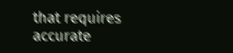that requires accurate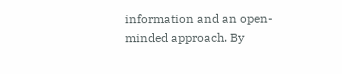information and an open-minded approach. By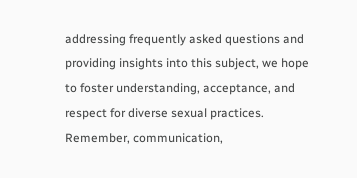addressing frequently asked questions and providing insights into this subject, we hope to foster understanding, acceptance, and respect for diverse sexual practices. Remember, communication,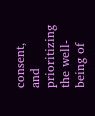consent, and prioritizing the well-being of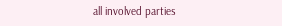all involved parties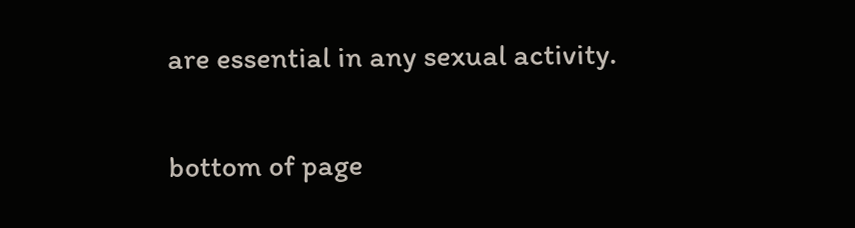are essential in any sexual activity.


bottom of page